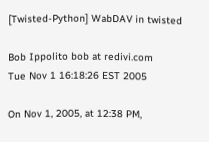[Twisted-Python] WabDAV in twisted

Bob Ippolito bob at redivi.com
Tue Nov 1 16:18:26 EST 2005

On Nov 1, 2005, at 12:38 PM,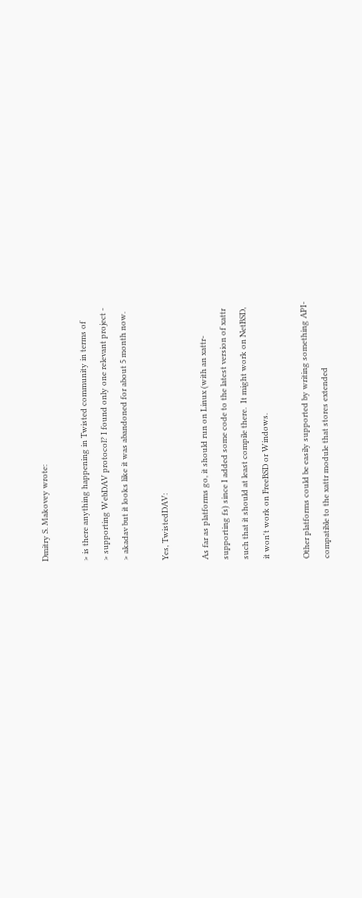Dmitry S. Makovey wrote:

> is there anything happening in Twisted community in terms of
> supporting WebDAV protocol? I found only one relevant project -
> akadav but it looks like it was abandoned for about 5 month now.

Yes, TwistedDAV:

As far as platforms go, it should run on Linux (with an xattr-
supporting fs) since I added some code to the latest version of xattr
such that it should at least compile there.  It might work on NetBSD,
it won't work on FreeBSD or Windows.

Other platforms could be easily supported by writing something API-
compatible to the xattr module that stores extended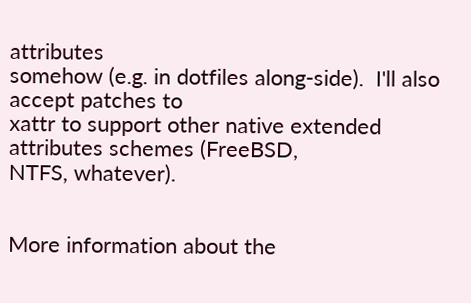attributes
somehow (e.g. in dotfiles along-side).  I'll also accept patches to
xattr to support other native extended attributes schemes (FreeBSD,
NTFS, whatever).


More information about the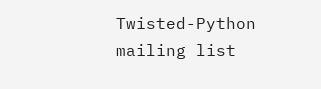Twisted-Python mailing list